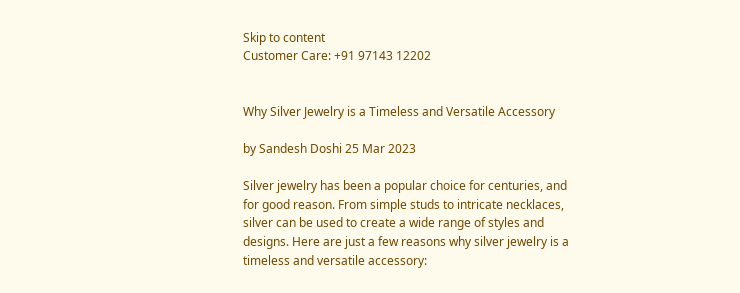Skip to content
Customer Care: +91 97143 12202


Why Silver Jewelry is a Timeless and Versatile Accessory

by Sandesh Doshi 25 Mar 2023

Silver jewelry has been a popular choice for centuries, and for good reason. From simple studs to intricate necklaces, silver can be used to create a wide range of styles and designs. Here are just a few reasons why silver jewelry is a timeless and versatile accessory: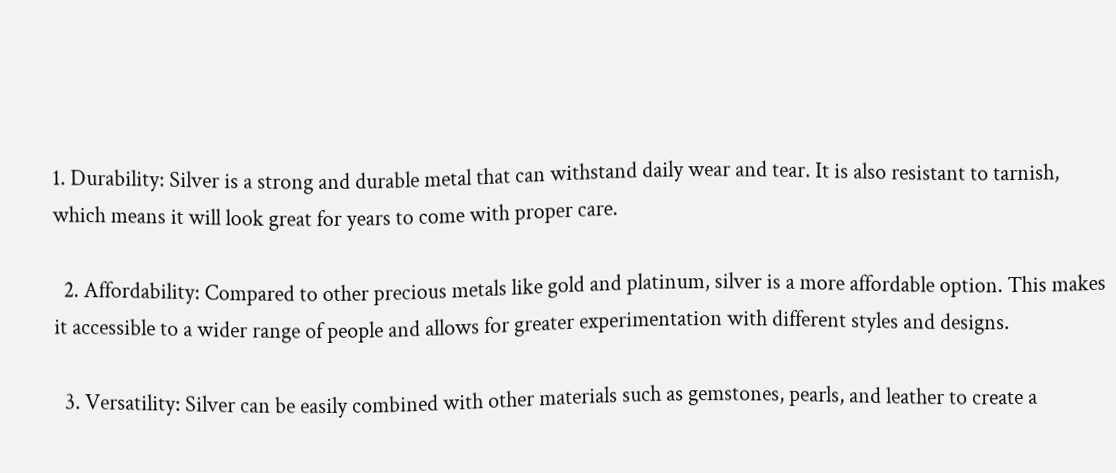1. Durability: Silver is a strong and durable metal that can withstand daily wear and tear. It is also resistant to tarnish, which means it will look great for years to come with proper care.

  2. Affordability: Compared to other precious metals like gold and platinum, silver is a more affordable option. This makes it accessible to a wider range of people and allows for greater experimentation with different styles and designs.

  3. Versatility: Silver can be easily combined with other materials such as gemstones, pearls, and leather to create a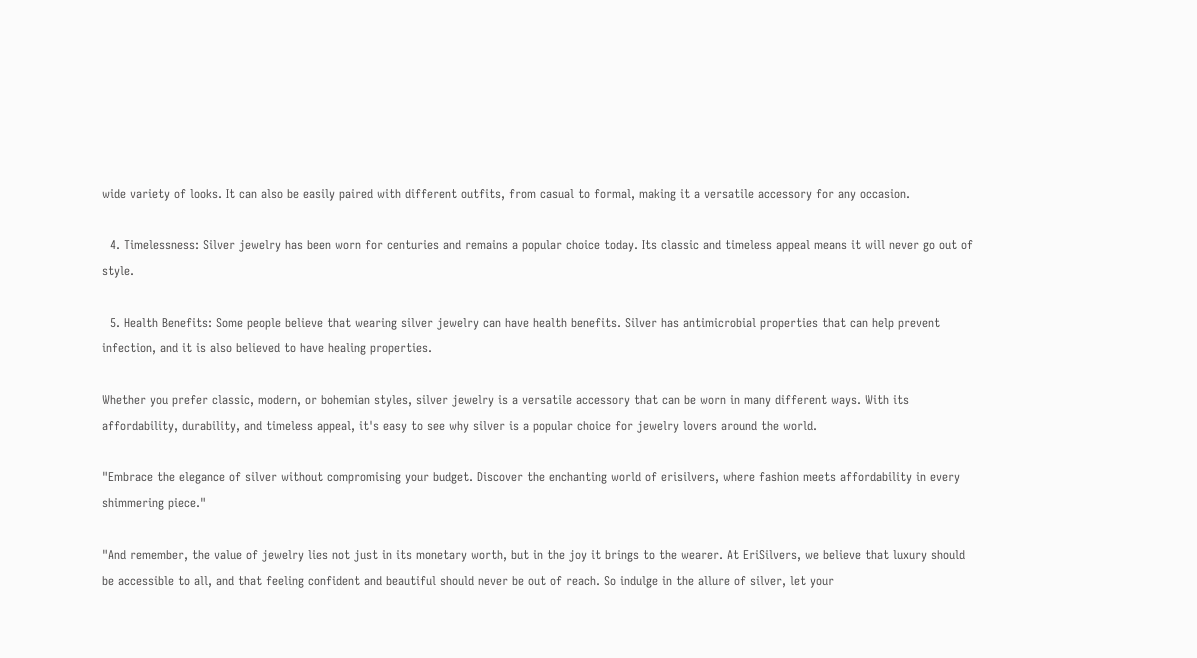wide variety of looks. It can also be easily paired with different outfits, from casual to formal, making it a versatile accessory for any occasion.

  4. Timelessness: Silver jewelry has been worn for centuries and remains a popular choice today. Its classic and timeless appeal means it will never go out of style.

  5. Health Benefits: Some people believe that wearing silver jewelry can have health benefits. Silver has antimicrobial properties that can help prevent infection, and it is also believed to have healing properties.

Whether you prefer classic, modern, or bohemian styles, silver jewelry is a versatile accessory that can be worn in many different ways. With its affordability, durability, and timeless appeal, it's easy to see why silver is a popular choice for jewelry lovers around the world.

"Embrace the elegance of silver without compromising your budget. Discover the enchanting world of erisilvers, where fashion meets affordability in every shimmering piece."

"And remember, the value of jewelry lies not just in its monetary worth, but in the joy it brings to the wearer. At EriSilvers, we believe that luxury should be accessible to all, and that feeling confident and beautiful should never be out of reach. So indulge in the allure of silver, let your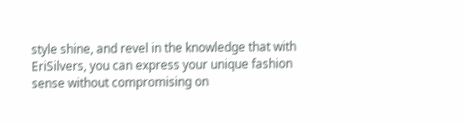style shine, and revel in the knowledge that with EriSilvers, you can express your unique fashion sense without compromising on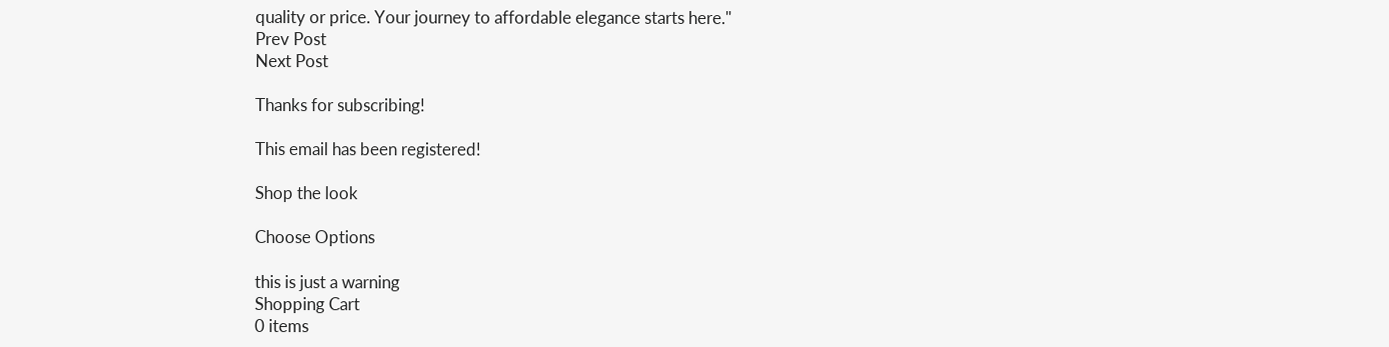quality or price. Your journey to affordable elegance starts here."
Prev Post
Next Post

Thanks for subscribing!

This email has been registered!

Shop the look

Choose Options

this is just a warning
Shopping Cart
0 items